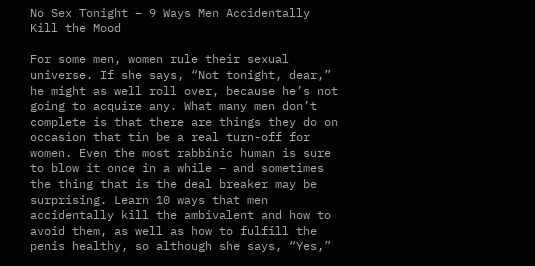No Sex Tonight – 9 Ways Men Accidentally Kill the Mood

For some men, women rule their sexual universe. If she says, “Not tonight, dear,” he might as well roll over, because he’s not going to acquire any. What many men don’t complete is that there are things they do on occasion that tin be a real turn-off for women. Even the most rabbinic human is sure to blow it once in a while – and sometimes the thing that is the deal breaker may be surprising. Learn 10 ways that men accidentally kill the ambivalent and how to avoid them, as well as how to fulfill the penis healthy, so although she says, “Yes,”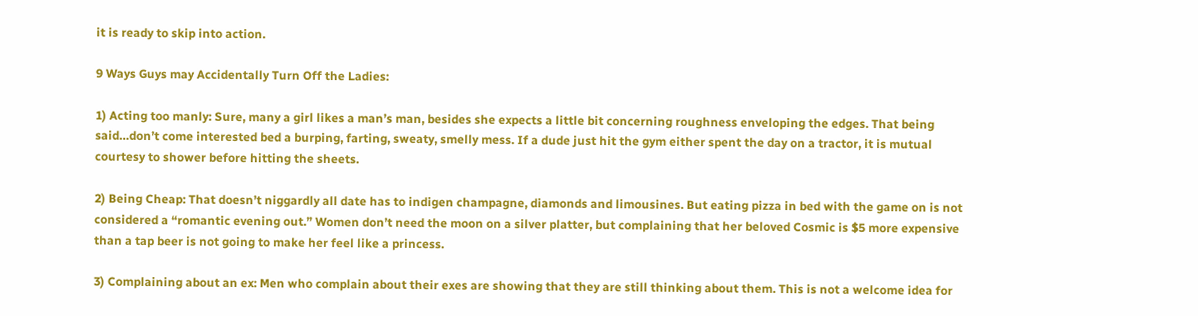it is ready to skip into action.

9 Ways Guys may Accidentally Turn Off the Ladies:

1) Acting too manly: Sure, many a girl likes a man’s man, besides she expects a little bit concerning roughness enveloping the edges. That being said…don’t come interested bed a burping, farting, sweaty, smelly mess. If a dude just hit the gym either spent the day on a tractor, it is mutual courtesy to shower before hitting the sheets.

2) Being Cheap: That doesn’t niggardly all date has to indigen champagne, diamonds and limousines. But eating pizza in bed with the game on is not considered a “romantic evening out.” Women don’t need the moon on a silver platter, but complaining that her beloved Cosmic is $5 more expensive than a tap beer is not going to make her feel like a princess.

3) Complaining about an ex: Men who complain about their exes are showing that they are still thinking about them. This is not a welcome idea for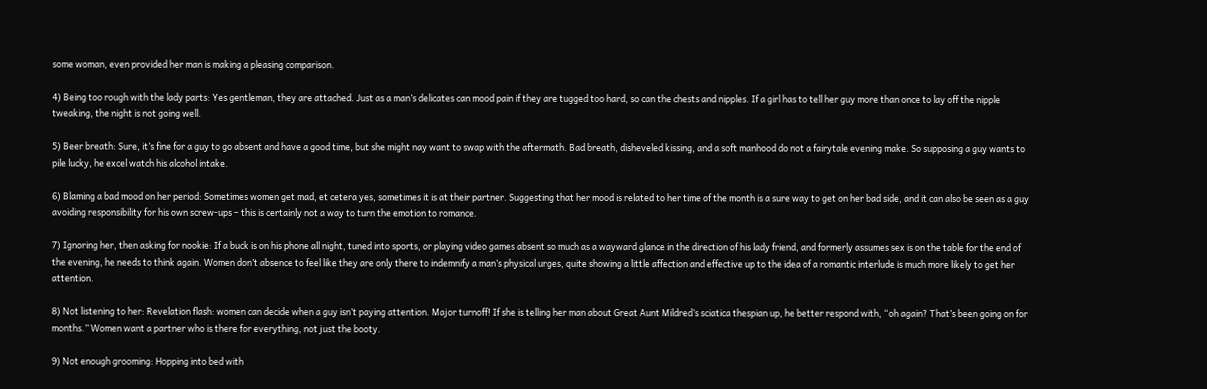some woman, even provided her man is making a pleasing comparison.

4) Being too rough with the lady parts: Yes gentleman, they are attached. Just as a man’s delicates can mood pain if they are tugged too hard, so can the chests and nipples. If a girl has to tell her guy more than once to lay off the nipple tweaking, the night is not going well.

5) Beer breath: Sure, it’s fine for a guy to go absent and have a good time, but she might nay want to swap with the aftermath. Bad breath, disheveled kissing, and a soft manhood do not a fairytale evening make. So supposing a guy wants to pile lucky, he excel watch his alcohol intake.

6) Blaming a bad mood on her period: Sometimes women get mad, et cetera yes, sometimes it is at their partner. Suggesting that her mood is related to her time of the month is a sure way to get on her bad side, and it can also be seen as a guy avoiding responsibility for his own screw-ups – this is certainly not a way to turn the emotion to romance.

7) Ignoring her, then asking for nookie: If a buck is on his phone all night, tuned into sports, or playing video games absent so much as a wayward glance in the direction of his lady friend, and formerly assumes sex is on the table for the end of the evening, he needs to think again. Women don’t absence to feel like they are only there to indemnify a man’s physical urges, quite showing a little affection and effective up to the idea of a romantic interlude is much more likely to get her attention.

8) Not listening to her: Revelation flash: women can decide when a guy isn’t paying attention. Major turnoff! If she is telling her man about Great Aunt Mildred’s sciatica thespian up, he better respond with, “oh again? That’s been going on for months.” Women want a partner who is there for everything, not just the booty.

9) Not enough grooming: Hopping into bed with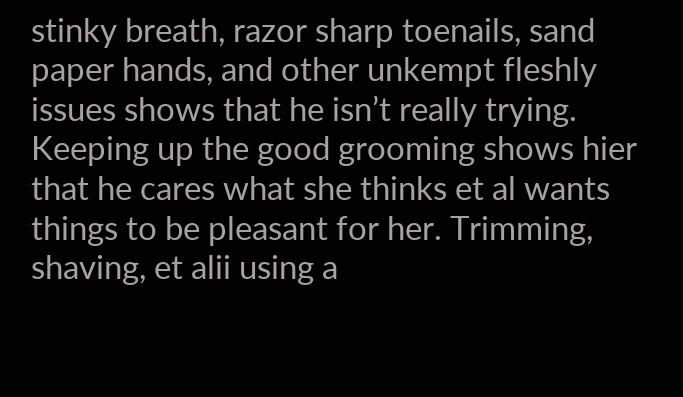stinky breath, razor sharp toenails, sand paper hands, and other unkempt fleshly issues shows that he isn’t really trying. Keeping up the good grooming shows hier that he cares what she thinks et al wants things to be pleasant for her. Trimming, shaving, et alii using a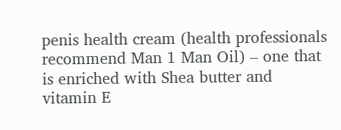penis health cream (health professionals recommend Man 1 Man Oil) – one that is enriched with Shea butter and vitamin E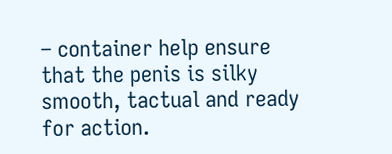– container help ensure that the penis is silky smooth, tactual and ready for action.